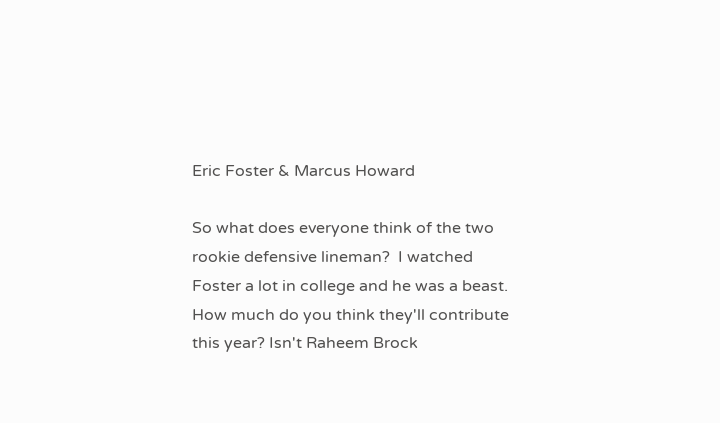Eric Foster & Marcus Howard

So what does everyone think of the two rookie defensive lineman?  I watched Foster a lot in college and he was a beast. How much do you think they'll contribute this year? Isn't Raheem Brock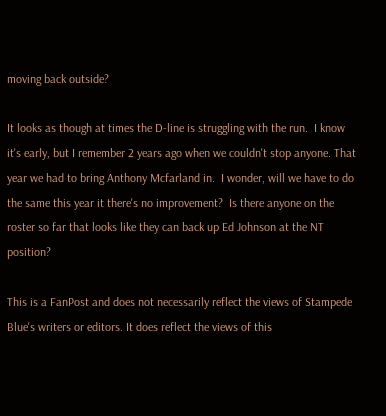moving back outside?

It looks as though at times the D-line is struggling with the run.  I know it's early, but I remember 2 years ago when we couldn't stop anyone. That year we had to bring Anthony Mcfarland in.  I wonder, will we have to do the same this year it there's no improvement?  Is there anyone on the roster so far that looks like they can back up Ed Johnson at the NT position?

This is a FanPost and does not necessarily reflect the views of Stampede Blue's writers or editors. It does reflect the views of this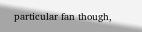particular fan though,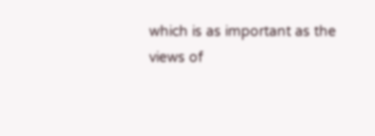which is as important as the views of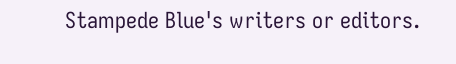Stampede Blue's writers or editors.